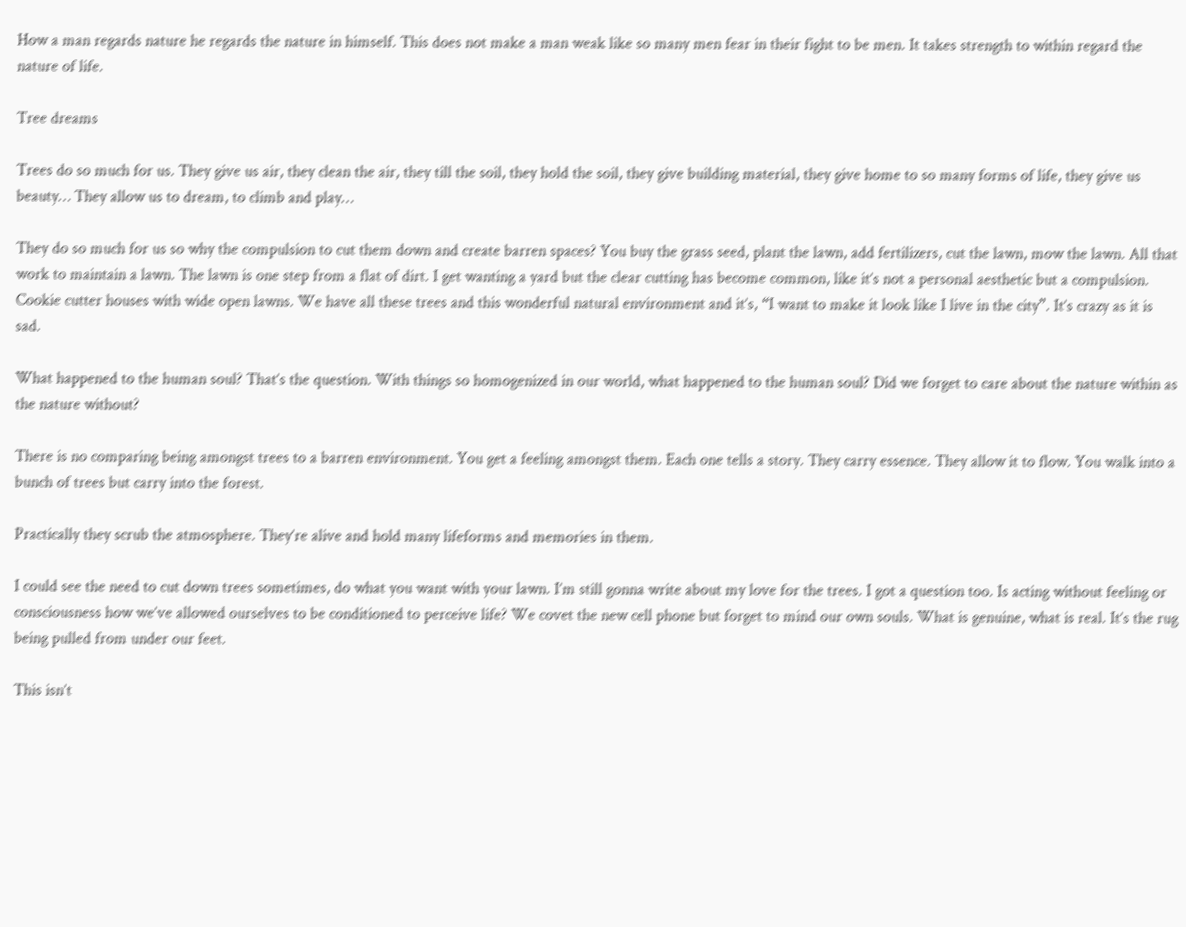How a man regards nature he regards the nature in himself. This does not make a man weak like so many men fear in their fight to be men. It takes strength to within regard the nature of life.

Tree dreams

Trees do so much for us. They give us air, they clean the air, they till the soil, they hold the soil, they give building material, they give home to so many forms of life, they give us beauty… They allow us to dream, to climb and play…

They do so much for us so why the compulsion to cut them down and create barren spaces? You buy the grass seed, plant the lawn, add fertilizers, cut the lawn, mow the lawn. All that work to maintain a lawn. The lawn is one step from a flat of dirt. I get wanting a yard but the clear cutting has become common, like it’s not a personal aesthetic but a compulsion. Cookie cutter houses with wide open lawns. We have all these trees and this wonderful natural environment and it’s, “I want to make it look like I live in the city”. It’s crazy as it is sad.

What happened to the human soul? That’s the question. With things so homogenized in our world, what happened to the human soul? Did we forget to care about the nature within as the nature without?

There is no comparing being amongst trees to a barren environment. You get a feeling amongst them. Each one tells a story. They carry essence. They allow it to flow. You walk into a bunch of trees but carry into the forest.

Practically they scrub the atmosphere. They’re alive and hold many lifeforms and memories in them.

I could see the need to cut down trees sometimes, do what you want with your lawn. I’m still gonna write about my love for the trees. I got a question too. Is acting without feeling or consciousness how we’ve allowed ourselves to be conditioned to perceive life? We covet the new cell phone but forget to mind our own souls. What is genuine, what is real. It’s the rug being pulled from under our feet.

This isn’t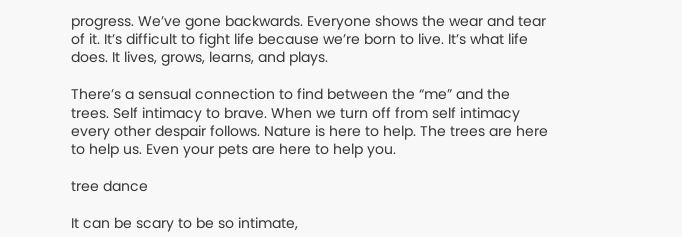progress. We’ve gone backwards. Everyone shows the wear and tear of it. It’s difficult to fight life because we’re born to live. It’s what life does. It lives, grows, learns, and plays.

There’s a sensual connection to find between the “me” and the trees. Self intimacy to brave. When we turn off from self intimacy every other despair follows. Nature is here to help. The trees are here to help us. Even your pets are here to help you.

tree dance

It can be scary to be so intimate,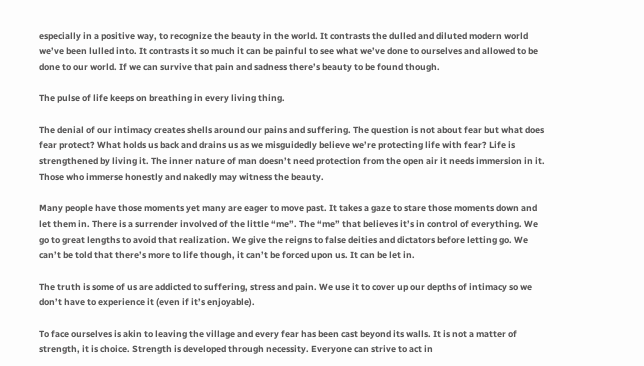especially in a positive way, to recognize the beauty in the world. It contrasts the dulled and diluted modern world we’ve been lulled into. It contrasts it so much it can be painful to see what we’ve done to ourselves and allowed to be done to our world. If we can survive that pain and sadness there’s beauty to be found though.

The pulse of life keeps on breathing in every living thing.

The denial of our intimacy creates shells around our pains and suffering. The question is not about fear but what does fear protect? What holds us back and drains us as we misguidedly believe we’re protecting life with fear? Life is strengthened by living it. The inner nature of man doesn’t need protection from the open air it needs immersion in it. Those who immerse honestly and nakedly may witness the beauty.

Many people have those moments yet many are eager to move past. It takes a gaze to stare those moments down and let them in. There is a surrender involved of the little “me”. The “me” that believes it’s in control of everything. We go to great lengths to avoid that realization. We give the reigns to false deities and dictators before letting go. We can’t be told that there’s more to life though, it can’t be forced upon us. It can be let in.

The truth is some of us are addicted to suffering, stress and pain. We use it to cover up our depths of intimacy so we don’t have to experience it (even if it’s enjoyable).

To face ourselves is akin to leaving the village and every fear has been cast beyond its walls. It is not a matter of strength, it is choice. Strength is developed through necessity. Everyone can strive to act in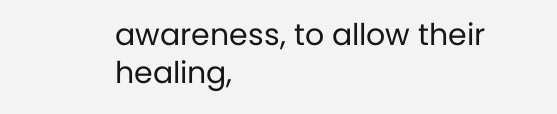awareness, to allow their healing,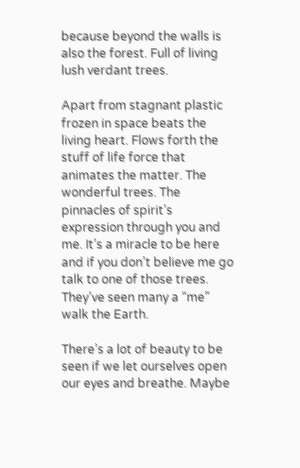because beyond the walls is also the forest. Full of living lush verdant trees.

Apart from stagnant plastic frozen in space beats the living heart. Flows forth the stuff of life force that animates the matter. The wonderful trees. The pinnacles of spirit’s expression through you and me. It’s a miracle to be here and if you don’t believe me go talk to one of those trees. They’ve seen many a “me” walk the Earth.

There’s a lot of beauty to be seen if we let ourselves open our eyes and breathe. Maybe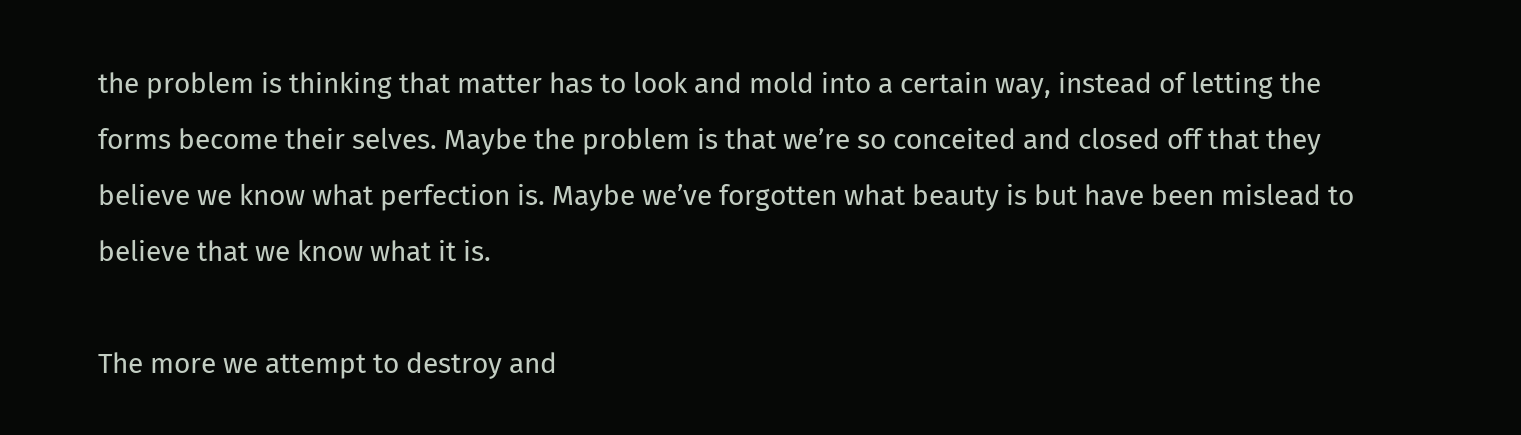the problem is thinking that matter has to look and mold into a certain way, instead of letting the forms become their selves. Maybe the problem is that we’re so conceited and closed off that they believe we know what perfection is. Maybe we’ve forgotten what beauty is but have been mislead to believe that we know what it is.

The more we attempt to destroy and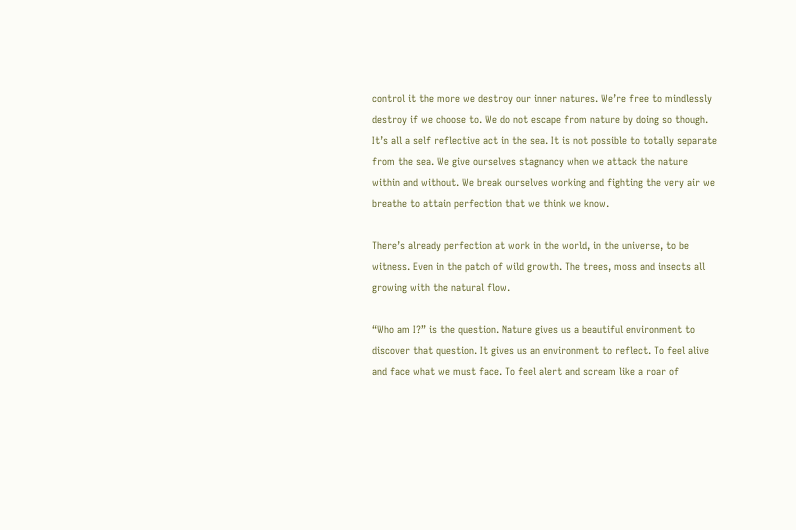control it the more we destroy our inner natures. We’re free to mindlessly destroy if we choose to. We do not escape from nature by doing so though. It’s all a self reflective act in the sea. It is not possible to totally separate from the sea. We give ourselves stagnancy when we attack the nature within and without. We break ourselves working and fighting the very air we breathe to attain perfection that we think we know.

There’s already perfection at work in the world, in the universe, to be witness. Even in the patch of wild growth. The trees, moss and insects all growing with the natural flow.

“Who am I?” is the question. Nature gives us a beautiful environment to discover that question. It gives us an environment to reflect. To feel alive and face what we must face. To feel alert and scream like a roar of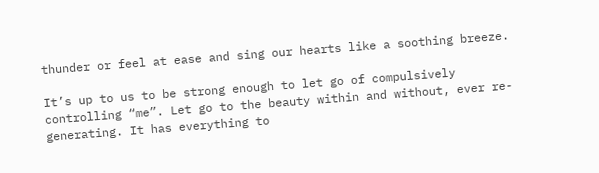thunder or feel at ease and sing our hearts like a soothing breeze.

It’s up to us to be strong enough to let go of compulsively controlling “me”. Let go to the beauty within and without, ever re-generating. It has everything to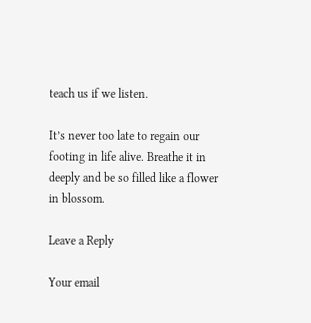teach us if we listen.

It’s never too late to regain our footing in life alive. Breathe it in deeply and be so filled like a flower in blossom.

Leave a Reply

Your email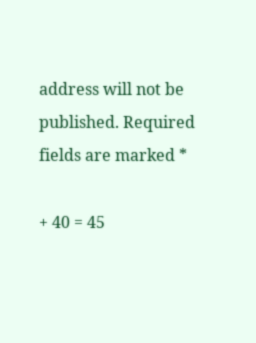address will not be published. Required fields are marked *

+ 40 = 45